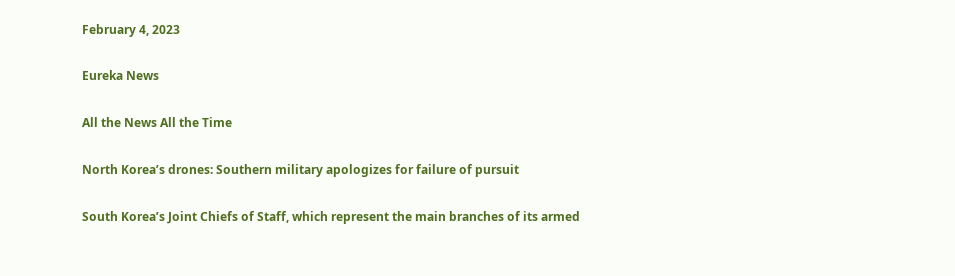February 4, 2023

Eureka News

All the News All the Time

North Korea’s drones: Southern military apologizes for failure of pursuit

South Korea’s Joint Chiefs of Staff, which represent the main branches of its armed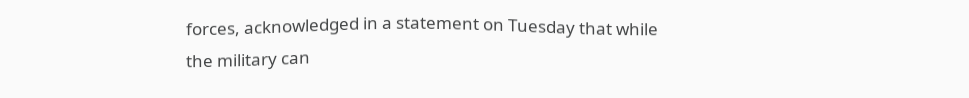forces, acknowledged in a statement on Tuesday that while the military can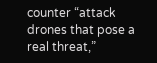counter “attack drones that pose a real threat,”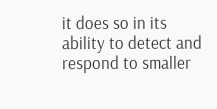it does so in its ability to detect and respond to smaller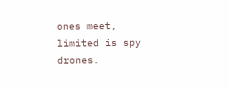ones meet, limited is spy drones.